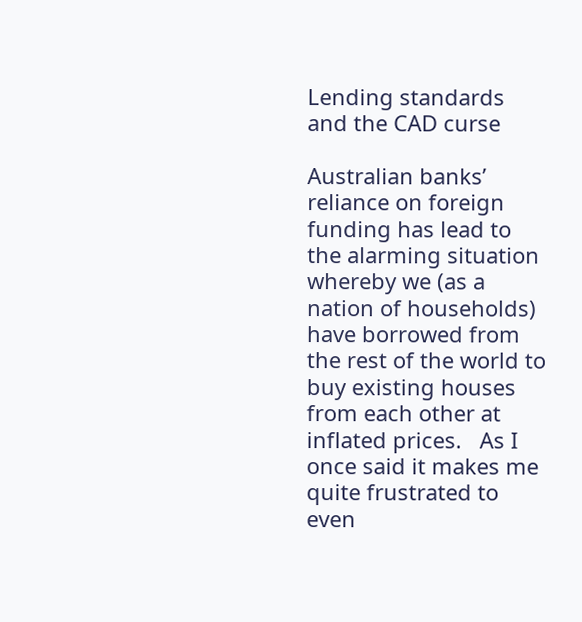Lending standards and the CAD curse

Australian banks’ reliance on foreign funding has lead to the alarming situation whereby we (as a nation of households) have borrowed from the rest of the world to buy existing houses from each other at inflated prices.   As I once said it makes me quite frustrated to even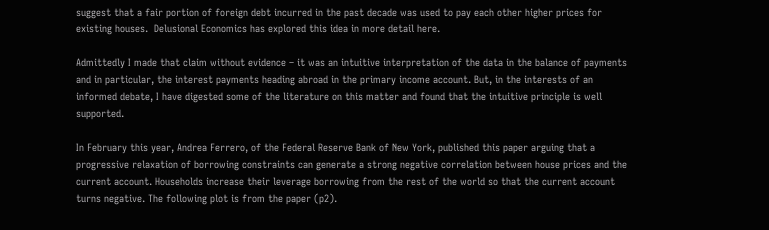suggest that a fair portion of foreign debt incurred in the past decade was used to pay each other higher prices for existing houses.  Delusional Economics has explored this idea in more detail here.

Admittedly I made that claim without evidence – it was an intuitive interpretation of the data in the balance of payments and in particular, the interest payments heading abroad in the primary income account. But, in the interests of an informed debate, I have digested some of the literature on this matter and found that the intuitive principle is well supported.

In February this year, Andrea Ferrero, of the Federal Reserve Bank of New York, published this paper arguing that a progressive relaxation of borrowing constraints can generate a strong negative correlation between house prices and the current account. Households increase their leverage borrowing from the rest of the world so that the current account turns negative. The following plot is from the paper (p2).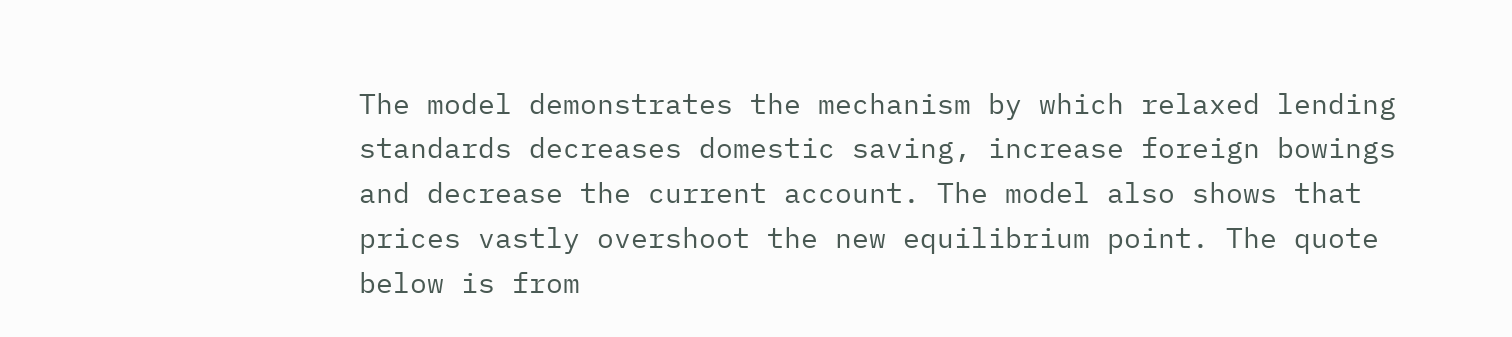The model demonstrates the mechanism by which relaxed lending standards decreases domestic saving, increase foreign bowings and decrease the current account. The model also shows that prices vastly overshoot the new equilibrium point. The quote below is from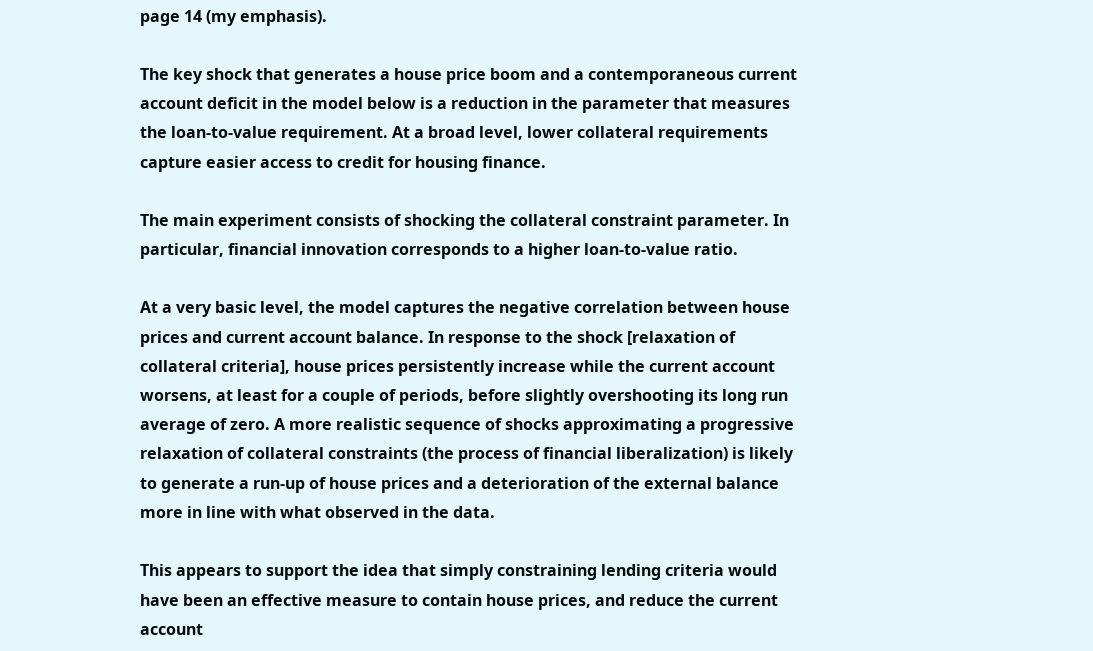page 14 (my emphasis).

The key shock that generates a house price boom and a contemporaneous current account deficit in the model below is a reduction in the parameter that measures the loan-to-value requirement. At a broad level, lower collateral requirements capture easier access to credit for housing finance.

The main experiment consists of shocking the collateral constraint parameter. In particular, financial innovation corresponds to a higher loan-to-value ratio.

At a very basic level, the model captures the negative correlation between house prices and current account balance. In response to the shock [relaxation of collateral criteria], house prices persistently increase while the current account worsens, at least for a couple of periods, before slightly overshooting its long run average of zero. A more realistic sequence of shocks approximating a progressive relaxation of collateral constraints (the process of financial liberalization) is likely to generate a run-up of house prices and a deterioration of the external balance more in line with what observed in the data.

This appears to support the idea that simply constraining lending criteria would have been an effective measure to contain house prices, and reduce the current account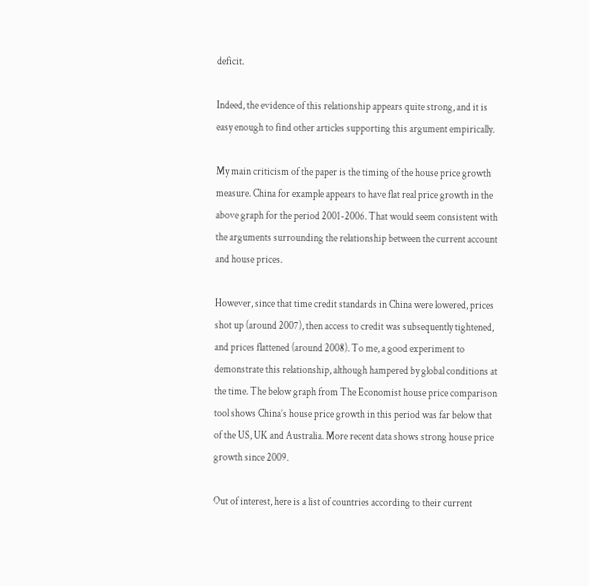deficit.

Indeed, the evidence of this relationship appears quite strong, and it is easy enough to find other articles supporting this argument empirically.

My main criticism of the paper is the timing of the house price growth measure. China for example appears to have flat real price growth in the above graph for the period 2001-2006. That would seem consistent with the arguments surrounding the relationship between the current account and house prices.

However, since that time credit standards in China were lowered, prices shot up (around 2007), then access to credit was subsequently tightened, and prices flattened (around 2008). To me, a good experiment to demonstrate this relationship, although hampered by global conditions at the time. The below graph from The Economist house price comparison tool shows China’s house price growth in this period was far below that of the US, UK and Australia. More recent data shows strong house price growth since 2009.

Out of interest, here is a list of countries according to their current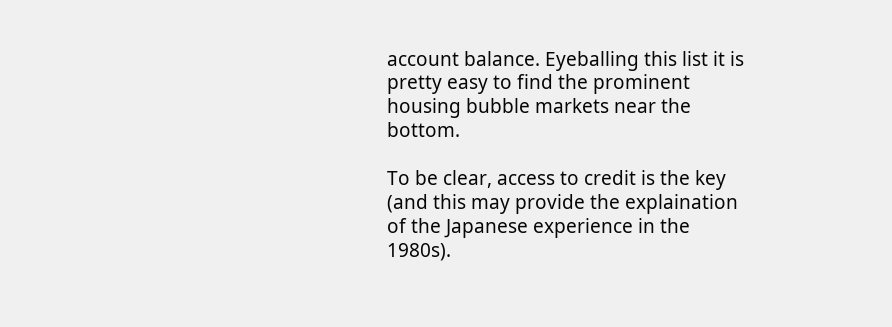account balance. Eyeballing this list it is pretty easy to find the prominent housing bubble markets near the bottom.

To be clear, access to credit is the key (and this may provide the explaination of the Japanese experience in the 1980s).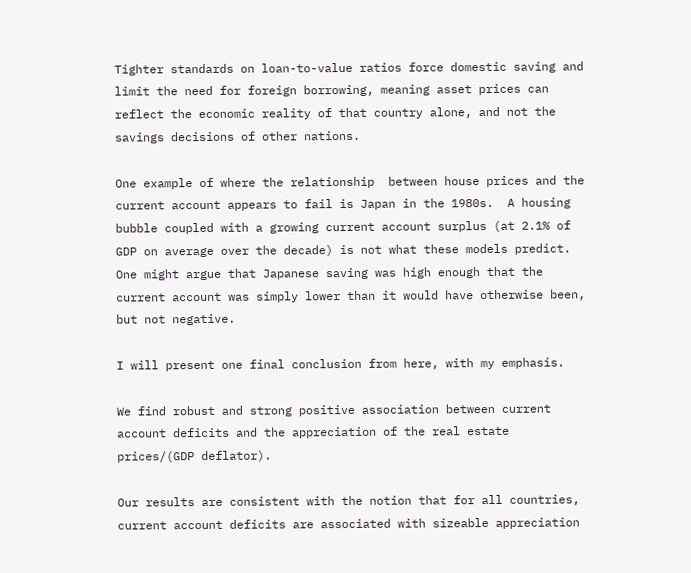Tighter standards on loan-to-value ratios force domestic saving and limit the need for foreign borrowing, meaning asset prices can reflect the economic reality of that country alone, and not the savings decisions of other nations.

One example of where the relationship  between house prices and the current account appears to fail is Japan in the 1980s.  A housing bubble coupled with a growing current account surplus (at 2.1% of GDP on average over the decade) is not what these models predict. One might argue that Japanese saving was high enough that the current account was simply lower than it would have otherwise been, but not negative.

I will present one final conclusion from here, with my emphasis.

We find robust and strong positive association between current account deficits and the appreciation of the real estate prices/(GDP deflator).

Our results are consistent with the notion that for all countries, current account deficits are associated with sizeable appreciation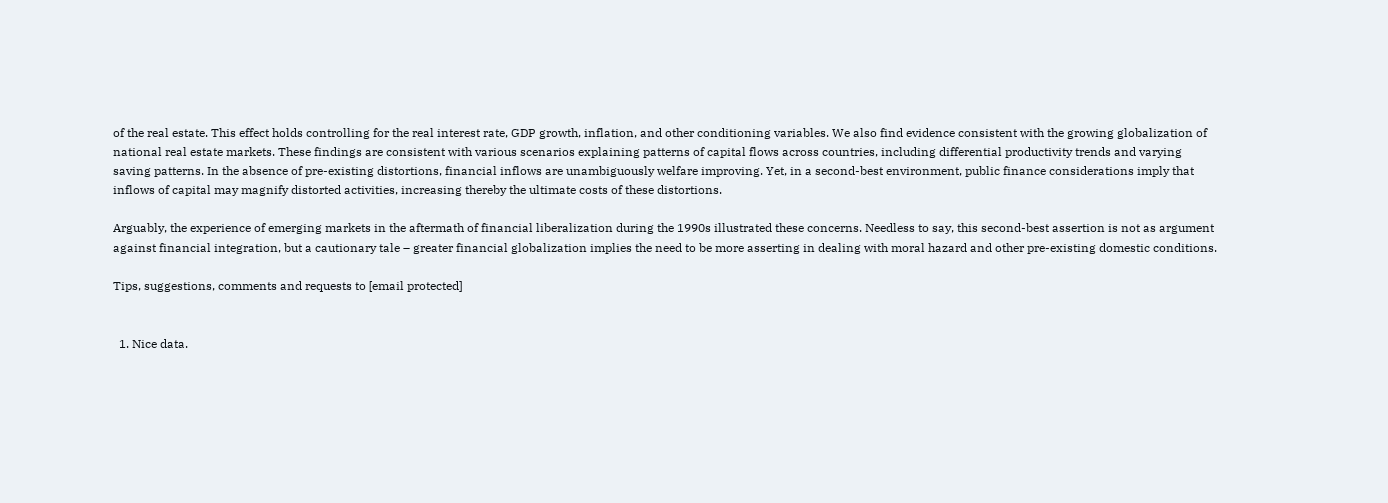of the real estate. This effect holds controlling for the real interest rate, GDP growth, inflation, and other conditioning variables. We also find evidence consistent with the growing globalization of national real estate markets. These findings are consistent with various scenarios explaining patterns of capital flows across countries, including differential productivity trends and varying saving patterns. In the absence of pre-existing distortions, financial inflows are unambiguously welfare improving. Yet, in a second-best environment, public finance considerations imply that inflows of capital may magnify distorted activities, increasing thereby the ultimate costs of these distortions.

Arguably, the experience of emerging markets in the aftermath of financial liberalization during the 1990s illustrated these concerns. Needless to say, this second-best assertion is not as argument against financial integration, but a cautionary tale – greater financial globalization implies the need to be more asserting in dealing with moral hazard and other pre-existing domestic conditions.

Tips, suggestions, comments and requests to [email protected]


  1. Nice data.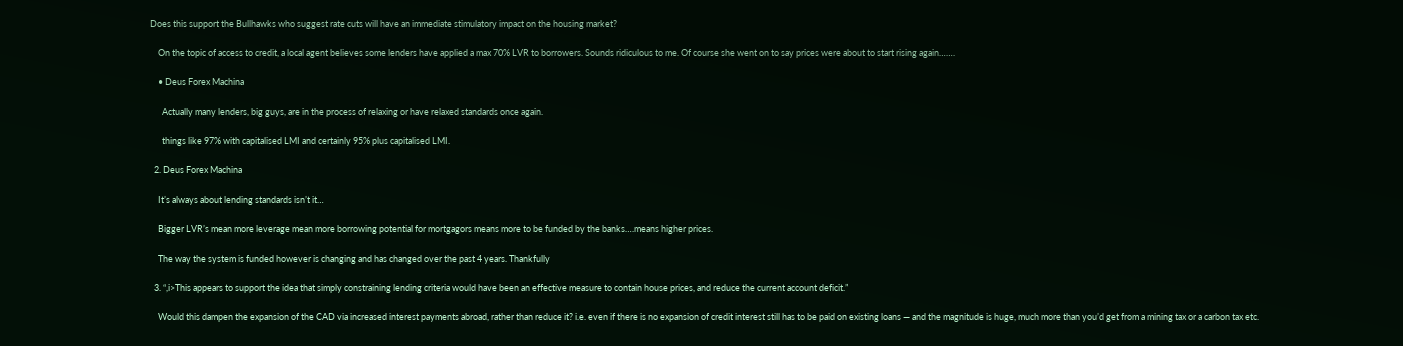Does this support the Bullhawks who suggest rate cuts will have an immediate stimulatory impact on the housing market?

    On the topic of access to credit, a local agent believes some lenders have applied a max 70% LVR to borrowers. Sounds ridiculous to me. Of course she went on to say prices were about to start rising again…….

    • Deus Forex Machina

      Actually many lenders, big guys, are in the process of relaxing or have relaxed standards once again.

      things like 97% with capitalised LMI and certainly 95% plus capitalised LMI.

  2. Deus Forex Machina

    It’s always about lending standards isn’t it…

    Bigger LVR’s mean more leverage mean more borrowing potential for mortgagors means more to be funded by the banks….means higher prices.

    The way the system is funded however is changing and has changed over the past 4 years. Thankfully

  3. “,i>This appears to support the idea that simply constraining lending criteria would have been an effective measure to contain house prices, and reduce the current account deficit.”

    Would this dampen the expansion of the CAD via increased interest payments abroad, rather than reduce it? i.e. even if there is no expansion of credit interest still has to be paid on existing loans — and the magnitude is huge, much more than you’d get from a mining tax or a carbon tax etc.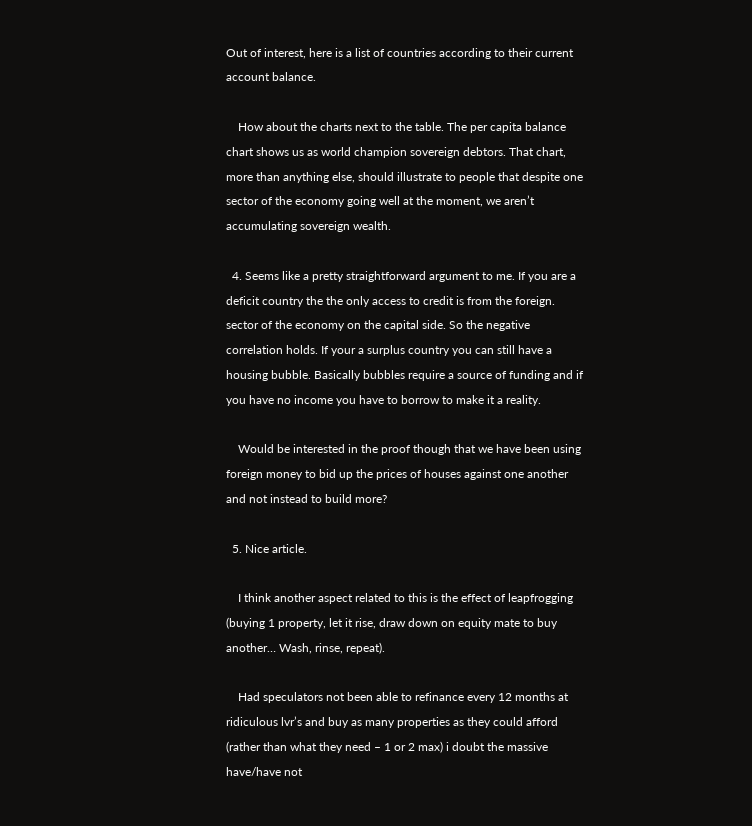Out of interest, here is a list of countries according to their current account balance.

    How about the charts next to the table. The per capita balance chart shows us as world champion sovereign debtors. That chart, more than anything else, should illustrate to people that despite one sector of the economy going well at the moment, we aren’t accumulating sovereign wealth.

  4. Seems like a pretty straightforward argument to me. If you are a deficit country the the only access to credit is from the foreign. sector of the economy on the capital side. So the negative correlation holds. If your a surplus country you can still have a housing bubble. Basically bubbles require a source of funding and if you have no income you have to borrow to make it a reality.

    Would be interested in the proof though that we have been using foreign money to bid up the prices of houses against one another and not instead to build more?

  5. Nice article.

    I think another aspect related to this is the effect of leapfrogging (buying 1 property, let it rise, draw down on equity mate to buy another… Wash, rinse, repeat).

    Had speculators not been able to refinance every 12 months at ridiculous lvr’s and buy as many properties as they could afford (rather than what they need – 1 or 2 max) i doubt the massive have/have not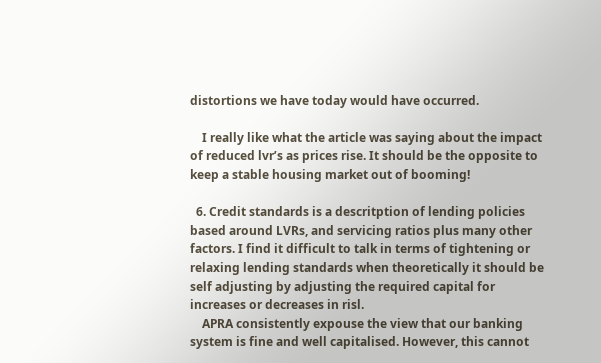distortions we have today would have occurred.

    I really like what the article was saying about the impact of reduced lvr’s as prices rise. It should be the opposite to keep a stable housing market out of booming!

  6. Credit standards is a descritption of lending policies based around LVRs, and servicing ratios plus many other factors. I find it difficult to talk in terms of tightening or relaxing lending standards when theoretically it should be self adjusting by adjusting the required capital for increases or decreases in risl.
    APRA consistently expouse the view that our banking system is fine and well capitalised. However, this cannot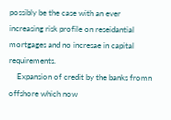possibly be the case with an ever increasing risk profile on reseidantial mortgages and no incresae in capital requirements.
    Expansion of credit by the banks fromn offshore which now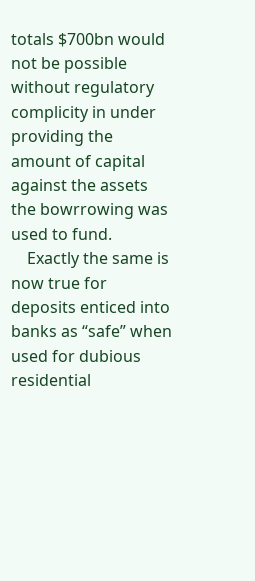totals $700bn would not be possible without regulatory complicity in under providing the amount of capital against the assets the bowrrowing was used to fund.
    Exactly the same is now true for deposits enticed into banks as “safe” when used for dubious residential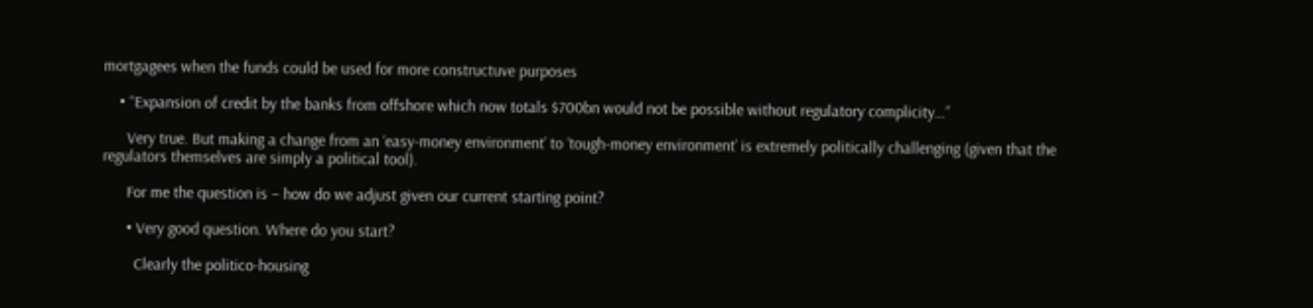mortgagees when the funds could be used for more constructuve purposes

    • “Expansion of credit by the banks from offshore which now totals $700bn would not be possible without regulatory complicity…”

      Very true. But making a change from an ‘easy-money environment’ to ‘tough-money environment’ is extremely politically challenging (given that the regulators themselves are simply a political tool).

      For me the question is – how do we adjust given our current starting point?

      • Very good question. Where do you start?

        Clearly the politico-housing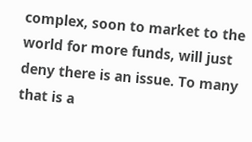complex, soon to market to the world for more funds, will just deny there is an issue. To many that is a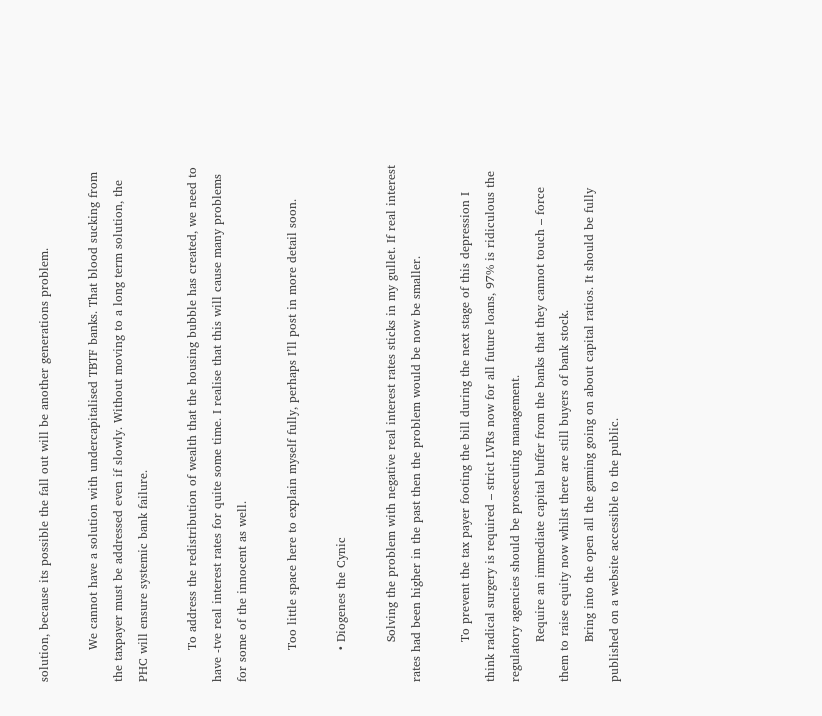solution, because its possible the fall out will be another generations problem.

        We cannot have a solution with undercapitalised TBTF banks. That blood sucking from the taxpayer must be addressed even if slowly. Without moving to a long term solution, the PHC will ensure systemic bank failure.

        To address the redistribution of wealth that the housing bubble has created, we need to have -tve real interest rates for quite some time. I realise that this will cause many problems for some of the innocent as well.

        Too little space here to explain myself fully, perhaps I’ll post in more detail soon.

        • Diogenes the Cynic

          Solving the problem with negative real interest rates sticks in my gullet. If real interest rates had been higher in the past then the problem would be now be smaller.

          To prevent the tax payer footing the bill during the next stage of this depression I think radical surgery is required – strict LVRs now for all future loans, 97% is ridiculous the regulatory agencies should be prosecuting management.
          Require an immediate capital buffer from the banks that they cannot touch – force them to raise equity now whilst there are still buyers of bank stock.
          Bring into the open all the gaming going on about capital ratios. It should be fully published on a website accessible to the public.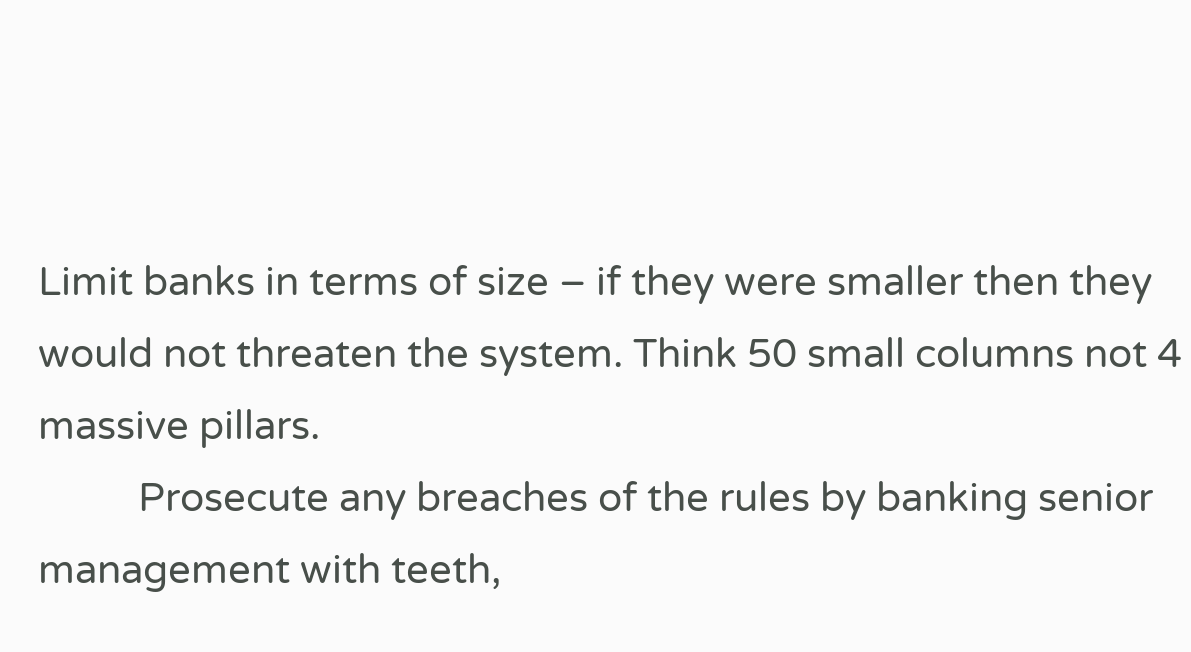Limit banks in terms of size – if they were smaller then they would not threaten the system. Think 50 small columns not 4 massive pillars.
          Prosecute any breaches of the rules by banking senior management with teeth,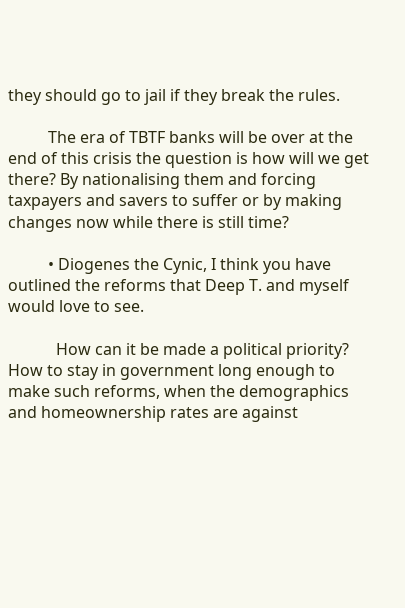they should go to jail if they break the rules.

          The era of TBTF banks will be over at the end of this crisis the question is how will we get there? By nationalising them and forcing taxpayers and savers to suffer or by making changes now while there is still time?

          • Diogenes the Cynic, I think you have outlined the reforms that Deep T. and myself would love to see.

            How can it be made a political priority? How to stay in government long enough to make such reforms, when the demographics and homeownership rates are against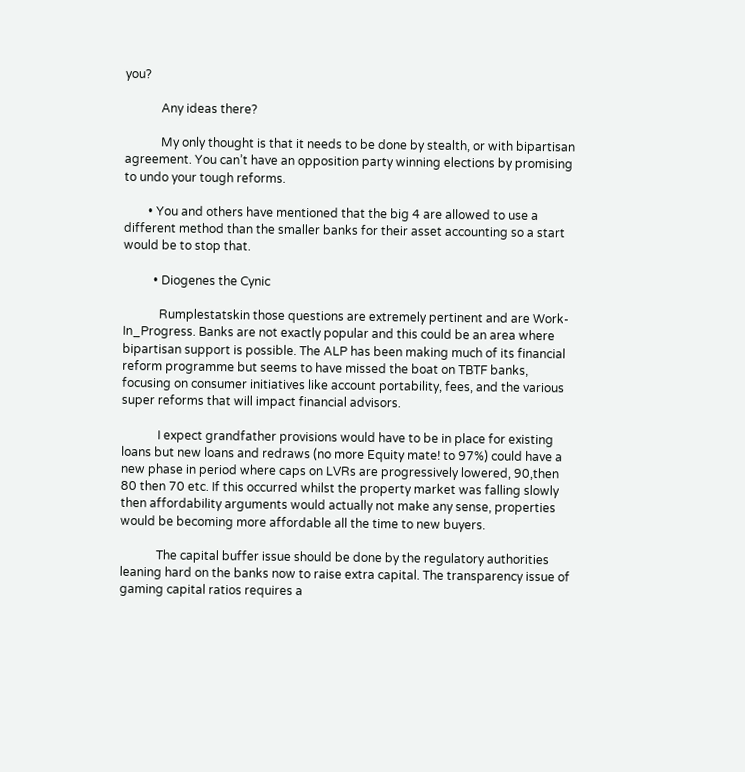you?

            Any ideas there?

            My only thought is that it needs to be done by stealth, or with bipartisan agreement. You can’t have an opposition party winning elections by promising to undo your tough reforms.

        • You and others have mentioned that the big 4 are allowed to use a different method than the smaller banks for their asset accounting so a start would be to stop that.

          • Diogenes the Cynic

            Rumplestatskin those questions are extremely pertinent and are Work-In_Progress. Banks are not exactly popular and this could be an area where bipartisan support is possible. The ALP has been making much of its financial reform programme but seems to have missed the boat on TBTF banks, focusing on consumer initiatives like account portability, fees, and the various super reforms that will impact financial advisors.

            I expect grandfather provisions would have to be in place for existing loans but new loans and redraws (no more Equity mate! to 97%) could have a new phase in period where caps on LVRs are progressively lowered, 90,then 80 then 70 etc. If this occurred whilst the property market was falling slowly then affordability arguments would actually not make any sense, properties would be becoming more affordable all the time to new buyers.

            The capital buffer issue should be done by the regulatory authorities leaning hard on the banks now to raise extra capital. The transparency issue of gaming capital ratios requires a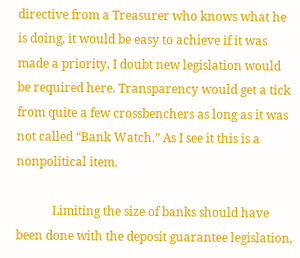directive from a Treasurer who knows what he is doing, it would be easy to achieve if it was made a priority, I doubt new legislation would be required here. Transparency would get a tick from quite a few crossbenchers as long as it was not called “Bank Watch.” As I see it this is a nonpolitical item.

            Limiting the size of banks should have been done with the deposit guarantee legislation,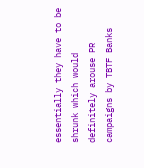essentially they have to be shrunk which would definitely arouse PR campaigns by TBTF Banks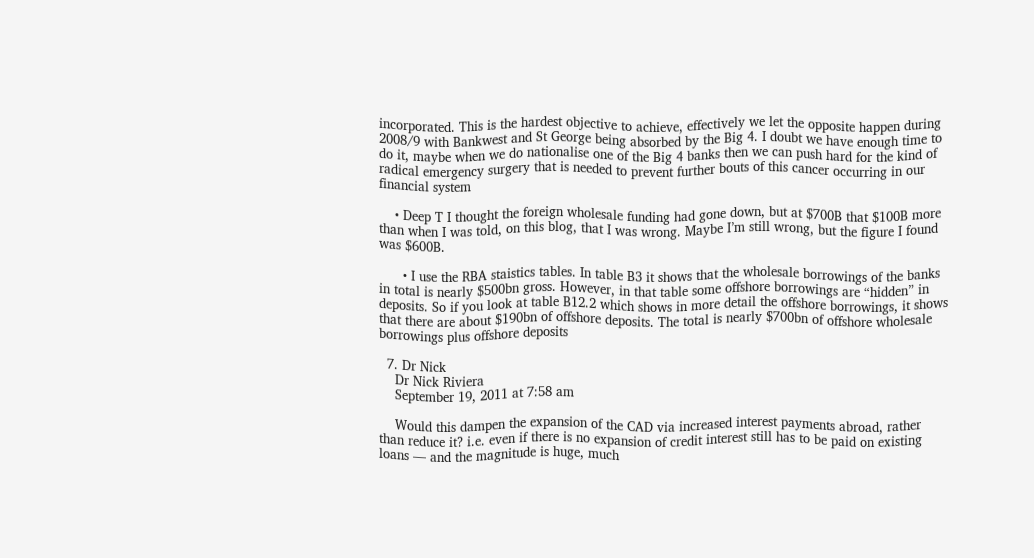incorporated. This is the hardest objective to achieve, effectively we let the opposite happen during 2008/9 with Bankwest and St George being absorbed by the Big 4. I doubt we have enough time to do it, maybe when we do nationalise one of the Big 4 banks then we can push hard for the kind of radical emergency surgery that is needed to prevent further bouts of this cancer occurring in our financial system

    • Deep T I thought the foreign wholesale funding had gone down, but at $700B that $100B more than when I was told, on this blog, that I was wrong. Maybe I’m still wrong, but the figure I found was $600B.

      • I use the RBA staistics tables. In table B3 it shows that the wholesale borrowings of the banks in total is nearly $500bn gross. However, in that table some offshore borrowings are “hidden” in deposits. So if you look at table B12.2 which shows in more detail the offshore borrowings, it shows that there are about $190bn of offshore deposits. The total is nearly $700bn of offshore wholesale borrowings plus offshore deposits

  7. Dr Nick
    Dr Nick Riviera
    September 19, 2011 at 7:58 am

    Would this dampen the expansion of the CAD via increased interest payments abroad, rather than reduce it? i.e. even if there is no expansion of credit interest still has to be paid on existing loans — and the magnitude is huge, much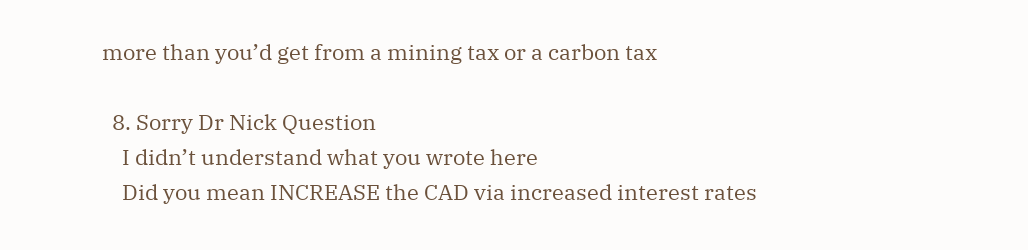more than you’d get from a mining tax or a carbon tax

  8. Sorry Dr Nick Question
    I didn’t understand what you wrote here
    Did you mean INCREASE the CAD via increased interest rates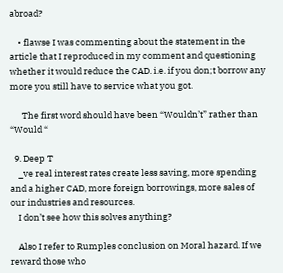abroad?

    • flawse I was commenting about the statement in the article that I reproduced in my comment and questioning whether it would reduce the CAD. i.e. if you don;t borrow any more you still have to service what you got.

      The first word should have been “Wouldn’t” rather than “Would “

  9. Deep T
    _ve real interest rates create less saving, more spending and a higher CAD, more foreign borrowings, more sales of our industries and resources.
    I don’t see how this solves anything?

    Also I refer to Rumples conclusion on Moral hazard. If we reward those who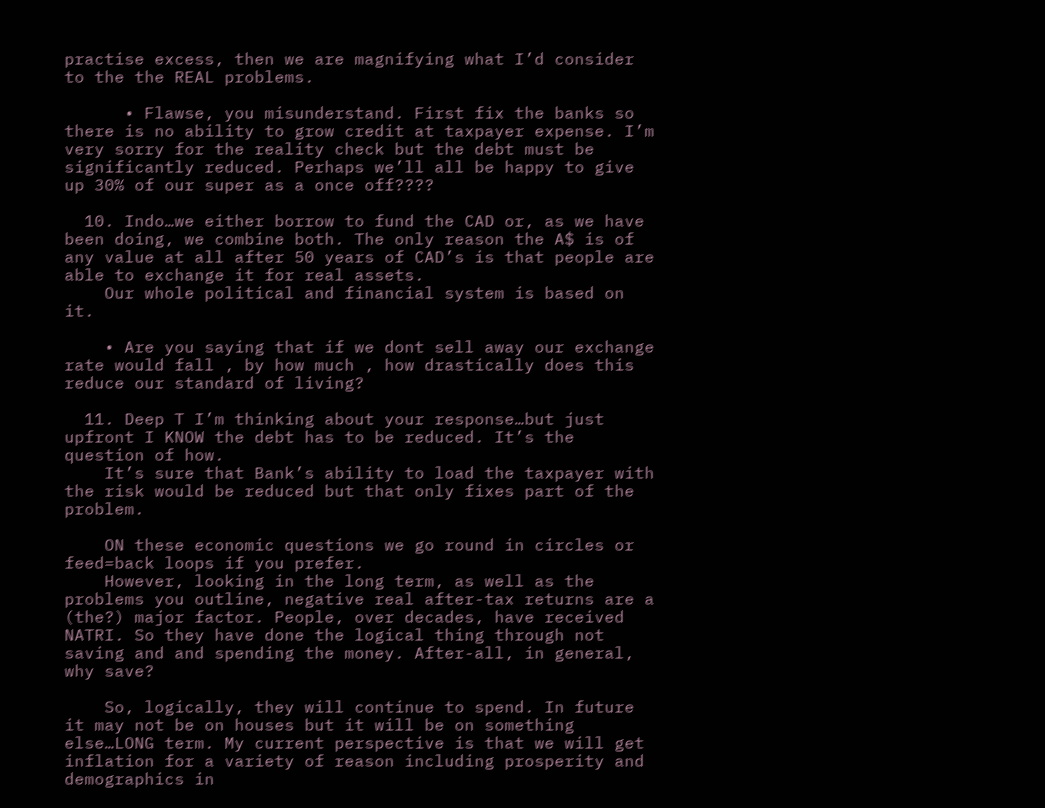practise excess, then we are magnifying what I’d consider to the the REAL problems.

      • Flawse, you misunderstand. First fix the banks so there is no ability to grow credit at taxpayer expense. I’m very sorry for the reality check but the debt must be significantly reduced. Perhaps we’ll all be happy to give up 30% of our super as a once off????

  10. Indo…we either borrow to fund the CAD or, as we have been doing, we combine both. The only reason the A$ is of any value at all after 50 years of CAD’s is that people are able to exchange it for real assets.
    Our whole political and financial system is based on it.

    • Are you saying that if we dont sell away our exchange rate would fall , by how much , how drastically does this reduce our standard of living?

  11. Deep T I’m thinking about your response…but just upfront I KNOW the debt has to be reduced. It’s the question of how.
    It’s sure that Bank’s ability to load the taxpayer with the risk would be reduced but that only fixes part of the problem.

    ON these economic questions we go round in circles or feed=back loops if you prefer.
    However, looking in the long term, as well as the problems you outline, negative real after-tax returns are a (the?) major factor. People, over decades, have received NATRI. So they have done the logical thing through not saving and and spending the money. After-all, in general, why save?

    So, logically, they will continue to spend. In future it may not be on houses but it will be on something else…LONG term. My current perspective is that we will get inflation for a variety of reason including prosperity and demographics in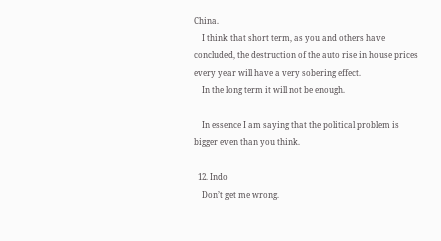China.
    I think that short term, as you and others have concluded, the destruction of the auto rise in house prices every year will have a very sobering effect.
    In the long term it will not be enough.

    In essence I am saying that the political problem is bigger even than you think.

  12. Indo
    Don’t get me wrong.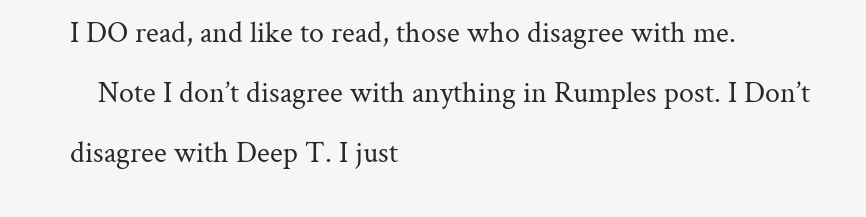I DO read, and like to read, those who disagree with me.
    Note I don’t disagree with anything in Rumples post. I Don’t disagree with Deep T. I just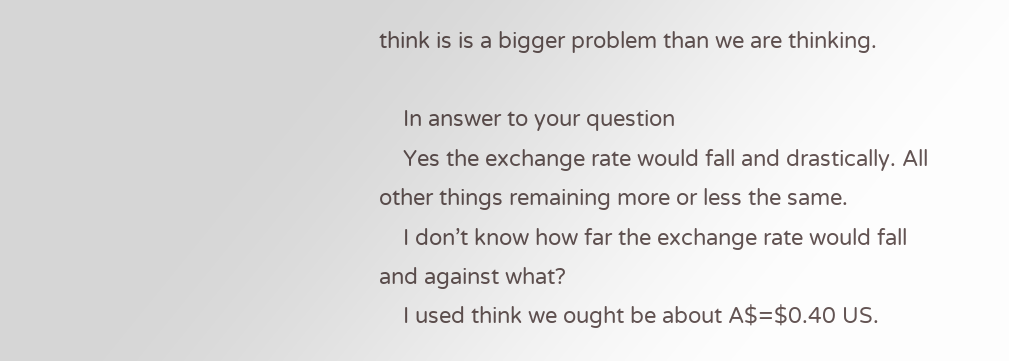think is is a bigger problem than we are thinking.

    In answer to your question
    Yes the exchange rate would fall and drastically. All other things remaining more or less the same.
    I don’t know how far the exchange rate would fall and against what?
    I used think we ought be about A$=$0.40 US.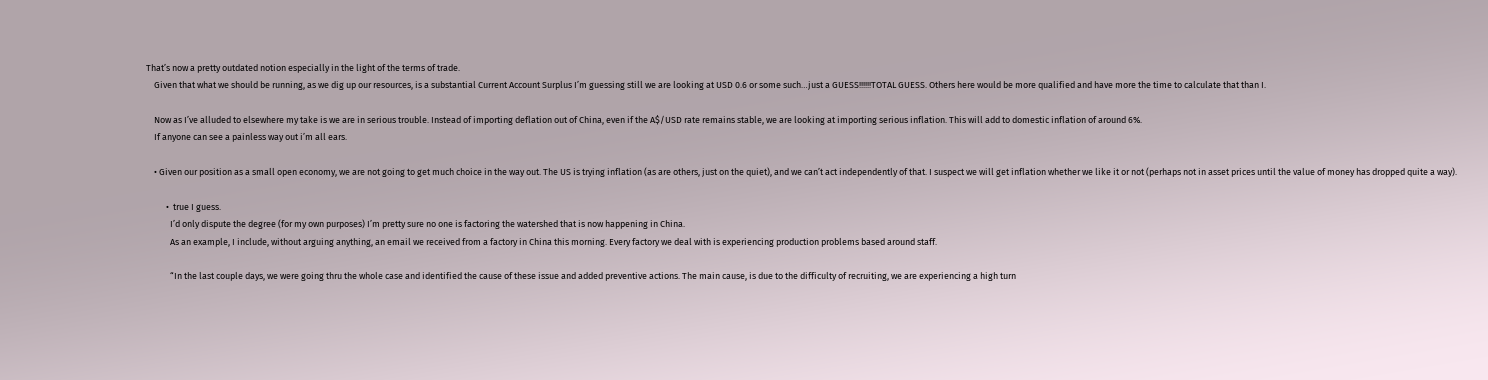That’s now a pretty outdated notion especially in the light of the terms of trade.
    Given that what we should be running, as we dig up our resources, is a substantial Current Account Surplus I’m guessing still we are looking at USD 0.6 or some such…just a GUESS!!!!!!TOTAL GUESS. Others here would be more qualified and have more the time to calculate that than I.

    Now as I’ve alluded to elsewhere my take is we are in serious trouble. Instead of importing deflation out of China, even if the A$/USD rate remains stable, we are looking at importing serious inflation. This will add to domestic inflation of around 6%.
    If anyone can see a painless way out i’m all ears.

    • Given our position as a small open economy, we are not going to get much choice in the way out. The US is trying inflation (as are others, just on the quiet), and we can’t act independently of that. I suspect we will get inflation whether we like it or not (perhaps not in asset prices until the value of money has dropped quite a way).

          •  true I guess.
            I’d only dispute the degree (for my own purposes) I’m pretty sure no one is factoring the watershed that is now happening in China.
            As an example, I include, without arguing anything, an email we received from a factory in China this morning. Every factory we deal with is experiencing production problems based around staff.

            “In the last couple days, we were going thru the whole case and identified the cause of these issue and added preventive actions. The main cause, is due to the difficulty of recruiting, we are experiencing a high turn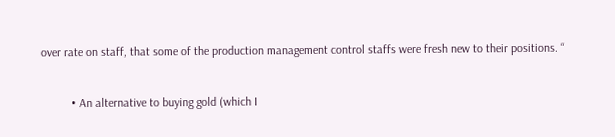over rate on staff, that some of the production management control staffs were fresh new to their positions. “

          • An alternative to buying gold (which I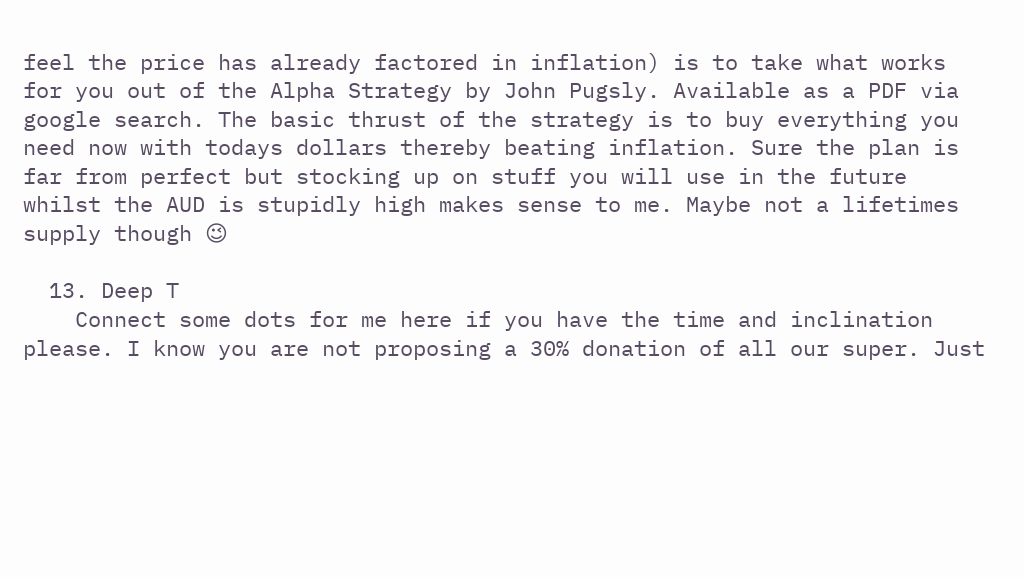feel the price has already factored in inflation) is to take what works for you out of the Alpha Strategy by John Pugsly. Available as a PDF via google search. The basic thrust of the strategy is to buy everything you need now with todays dollars thereby beating inflation. Sure the plan is far from perfect but stocking up on stuff you will use in the future whilst the AUD is stupidly high makes sense to me. Maybe not a lifetimes supply though 😉

  13. Deep T
    Connect some dots for me here if you have the time and inclination please. I know you are not proposing a 30% donation of all our super. Just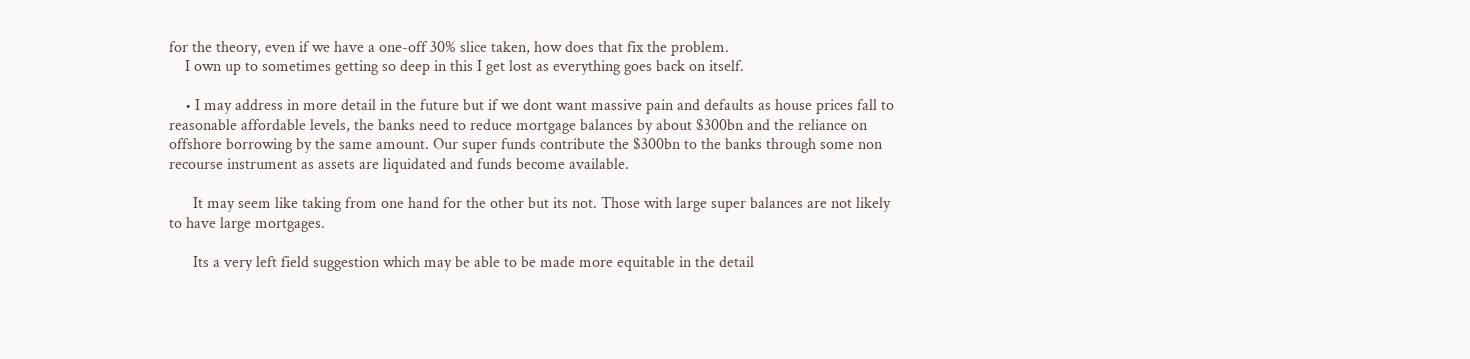for the theory, even if we have a one-off 30% slice taken, how does that fix the problem.
    I own up to sometimes getting so deep in this I get lost as everything goes back on itself.

    • I may address in more detail in the future but if we dont want massive pain and defaults as house prices fall to reasonable affordable levels, the banks need to reduce mortgage balances by about $300bn and the reliance on offshore borrowing by the same amount. Our super funds contribute the $300bn to the banks through some non recourse instrument as assets are liquidated and funds become available.

      It may seem like taking from one hand for the other but its not. Those with large super balances are not likely to have large mortgages.

      Its a very left field suggestion which may be able to be made more equitable in the detail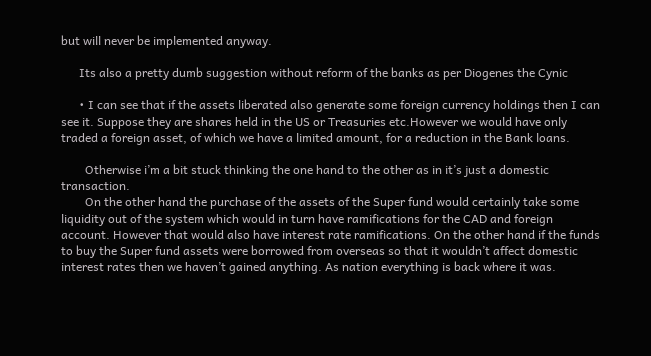but will never be implemented anyway.

      Its also a pretty dumb suggestion without reform of the banks as per Diogenes the Cynic

      • I can see that if the assets liberated also generate some foreign currency holdings then I can see it. Suppose they are shares held in the US or Treasuries etc.However we would have only traded a foreign asset, of which we have a limited amount, for a reduction in the Bank loans.

        Otherwise i’m a bit stuck thinking the one hand to the other as in it’s just a domestic transaction.
        On the other hand the purchase of the assets of the Super fund would certainly take some liquidity out of the system which would in turn have ramifications for the CAD and foreign account. However that would also have interest rate ramifications. On the other hand if the funds to buy the Super fund assets were borrowed from overseas so that it wouldn’t affect domestic interest rates then we haven’t gained anything. As nation everything is back where it was.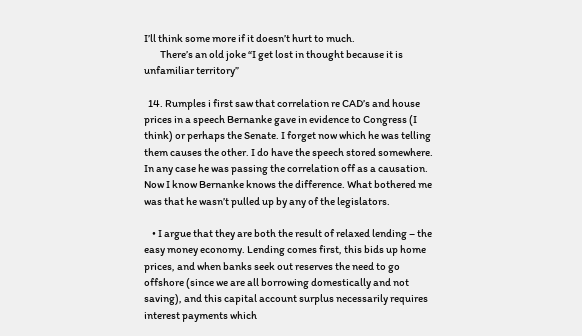I’ll think some more if it doesn’t hurt to much.
        There’s an old joke “I get lost in thought because it is unfamiliar territory”

  14. Rumples i first saw that correlation re CAD’s and house prices in a speech Bernanke gave in evidence to Congress (I think) or perhaps the Senate. I forget now which he was telling them causes the other. I do have the speech stored somewhere. In any case he was passing the correlation off as a causation. Now I know Bernanke knows the difference. What bothered me was that he wasn’t pulled up by any of the legislators.

    • I argue that they are both the result of relaxed lending – the easy money economy. Lending comes first, this bids up home prices, and when banks seek out reserves the need to go offshore (since we are all borrowing domestically and not saving), and this capital account surplus necessarily requires interest payments which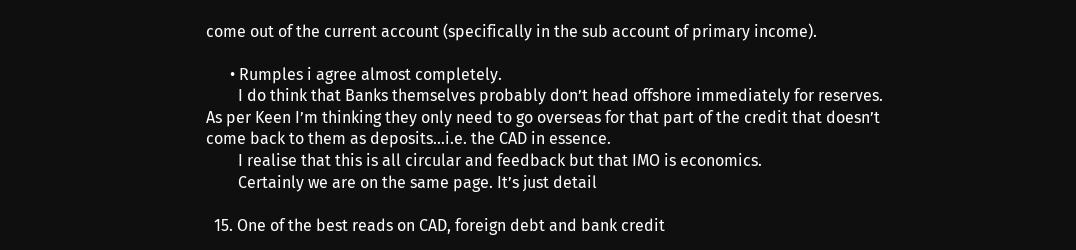come out of the current account (specifically in the sub account of primary income).

      • Rumples i agree almost completely.
        I do think that Banks themselves probably don’t head offshore immediately for reserves. As per Keen I’m thinking they only need to go overseas for that part of the credit that doesn’t come back to them as deposits…i.e. the CAD in essence.
        I realise that this is all circular and feedback but that IMO is economics.
        Certainly we are on the same page. It’s just detail

  15. One of the best reads on CAD, foreign debt and bank credit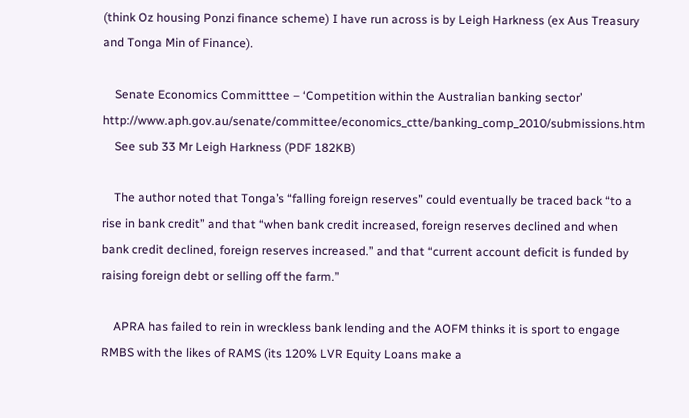(think Oz housing Ponzi finance scheme) I have run across is by Leigh Harkness (ex Aus Treasury and Tonga Min of Finance).

    Senate Economics Committtee – ‘Competition within the Australian banking sector’ http://www.aph.gov.au/senate/committee/economics_ctte/banking_comp_2010/submissions.htm
    See sub 33 Mr Leigh Harkness (PDF 182KB)

    The author noted that Tonga’s “falling foreign reserves” could eventually be traced back “to a rise in bank credit” and that “when bank credit increased, foreign reserves declined and when bank credit declined, foreign reserves increased.” and that “current account deficit is funded by raising foreign debt or selling off the farm.”

    APRA has failed to rein in wreckless bank lending and the AOFM thinks it is sport to engage RMBS with the likes of RAMS (its 120% LVR Equity Loans make a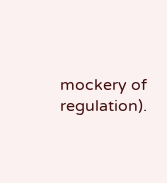mockery of regulation).